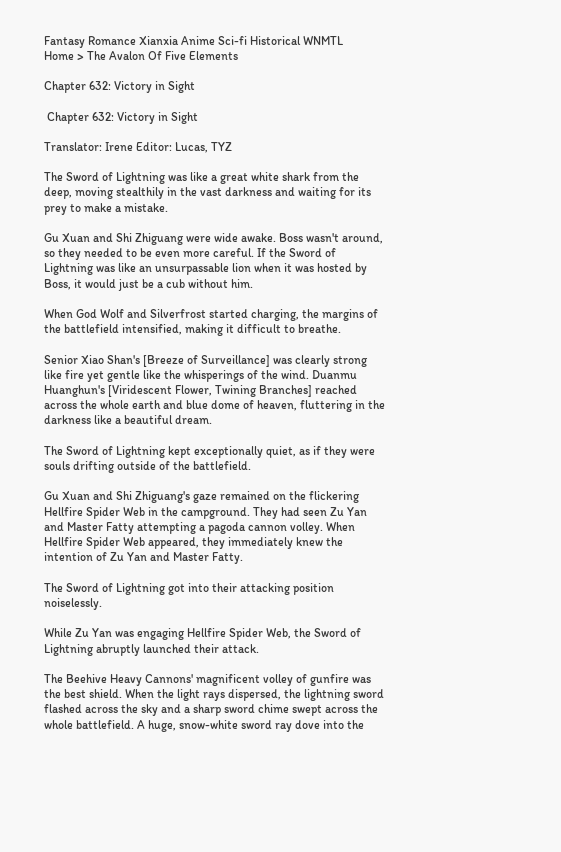Fantasy Romance Xianxia Anime Sci-fi Historical WNMTL
Home > The Avalon Of Five Elements

Chapter 632: Victory in Sight

 Chapter 632: Victory in Sight

Translator: Irene Editor: Lucas, TYZ

The Sword of Lightning was like a great white shark from the deep, moving stealthily in the vast darkness and waiting for its prey to make a mistake.

Gu Xuan and Shi Zhiguang were wide awake. Boss wasn't around, so they needed to be even more careful. If the Sword of Lightning was like an unsurpassable lion when it was hosted by Boss, it would just be a cub without him.

When God Wolf and Silverfrost started charging, the margins of the battlefield intensified, making it difficult to breathe.

Senior Xiao Shan's [Breeze of Surveillance] was clearly strong like fire yet gentle like the whisperings of the wind. Duanmu Huanghun's [Viridescent Flower, Twining Branches] reached across the whole earth and blue dome of heaven, fluttering in the darkness like a beautiful dream.

The Sword of Lightning kept exceptionally quiet, as if they were souls drifting outside of the battlefield.

Gu Xuan and Shi Zhiguang's gaze remained on the flickering Hellfire Spider Web in the campground. They had seen Zu Yan and Master Fatty attempting a pagoda cannon volley. When Hellfire Spider Web appeared, they immediately knew the intention of Zu Yan and Master Fatty.

The Sword of Lightning got into their attacking position noiselessly.

While Zu Yan was engaging Hellfire Spider Web, the Sword of Lightning abruptly launched their attack.

The Beehive Heavy Cannons' magnificent volley of gunfire was the best shield. When the light rays dispersed, the lightning sword flashed across the sky and a sharp sword chime swept across the whole battlefield. A huge, snow-white sword ray dove into the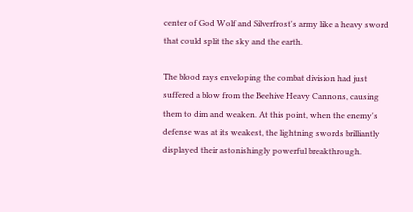center of God Wolf and Silverfrost's army like a heavy sword that could split the sky and the earth.

The blood rays enveloping the combat division had just suffered a blow from the Beehive Heavy Cannons, causing them to dim and weaken. At this point, when the enemy's defense was at its weakest, the lightning swords brilliantly displayed their astonishingly powerful breakthrough.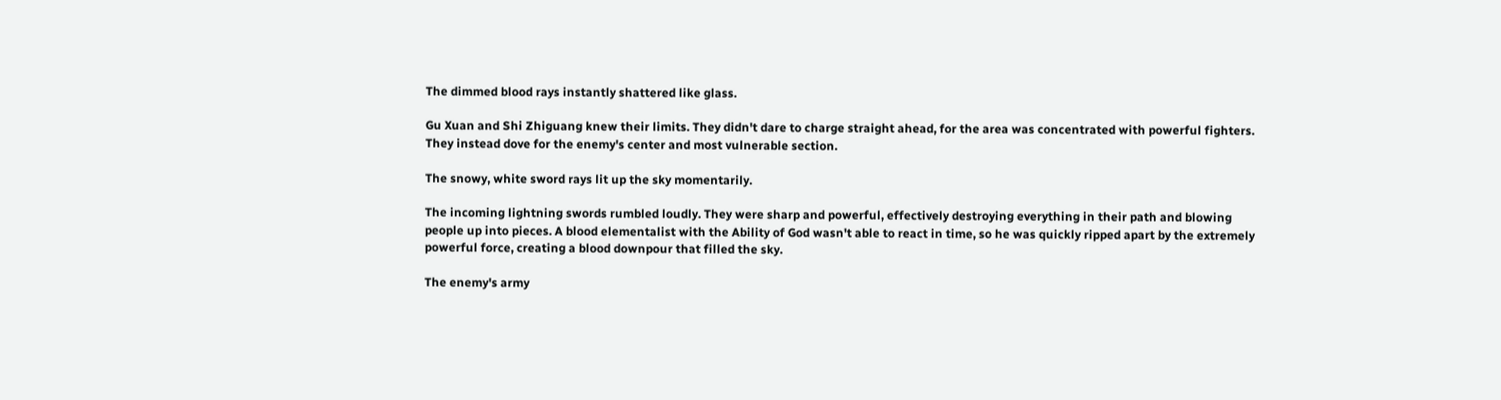The dimmed blood rays instantly shattered like glass.

Gu Xuan and Shi Zhiguang knew their limits. They didn't dare to charge straight ahead, for the area was concentrated with powerful fighters. They instead dove for the enemy's center and most vulnerable section.

The snowy, white sword rays lit up the sky momentarily.

The incoming lightning swords rumbled loudly. They were sharp and powerful, effectively destroying everything in their path and blowing people up into pieces. A blood elementalist with the Ability of God wasn't able to react in time, so he was quickly ripped apart by the extremely powerful force, creating a blood downpour that filled the sky.

The enemy's army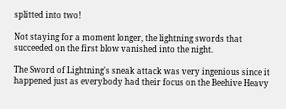splitted into two!

Not staying for a moment longer, the lightning swords that succeeded on the first blow vanished into the night.

The Sword of Lightning's sneak attack was very ingenious since it happened just as everybody had their focus on the Beehive Heavy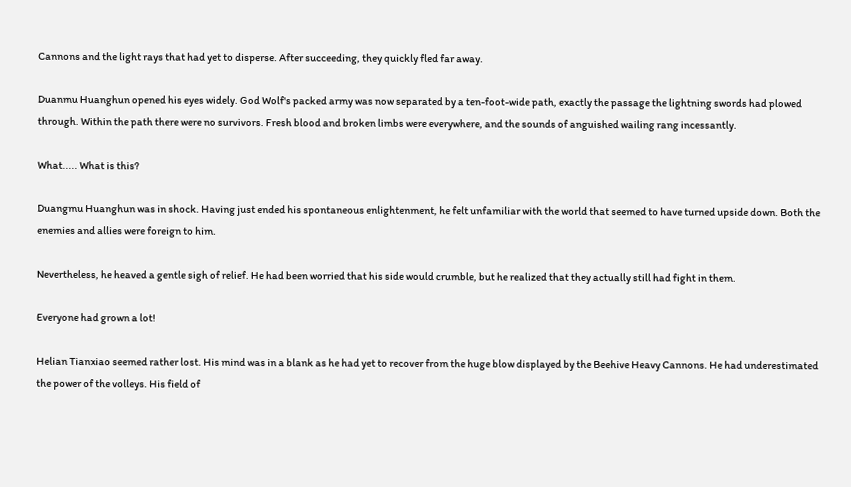Cannons and the light rays that had yet to disperse. After succeeding, they quickly fled far away.

Duanmu Huanghun opened his eyes widely. God Wolf's packed army was now separated by a ten-foot-wide path, exactly the passage the lightning swords had plowed through. Within the path there were no survivors. Fresh blood and broken limbs were everywhere, and the sounds of anguished wailing rang incessantly.

What..... What is this?

Duangmu Huanghun was in shock. Having just ended his spontaneous enlightenment, he felt unfamiliar with the world that seemed to have turned upside down. Both the enemies and allies were foreign to him.

Nevertheless, he heaved a gentle sigh of relief. He had been worried that his side would crumble, but he realized that they actually still had fight in them.

Everyone had grown a lot!

Helian Tianxiao seemed rather lost. His mind was in a blank as he had yet to recover from the huge blow displayed by the Beehive Heavy Cannons. He had underestimated the power of the volleys. His field of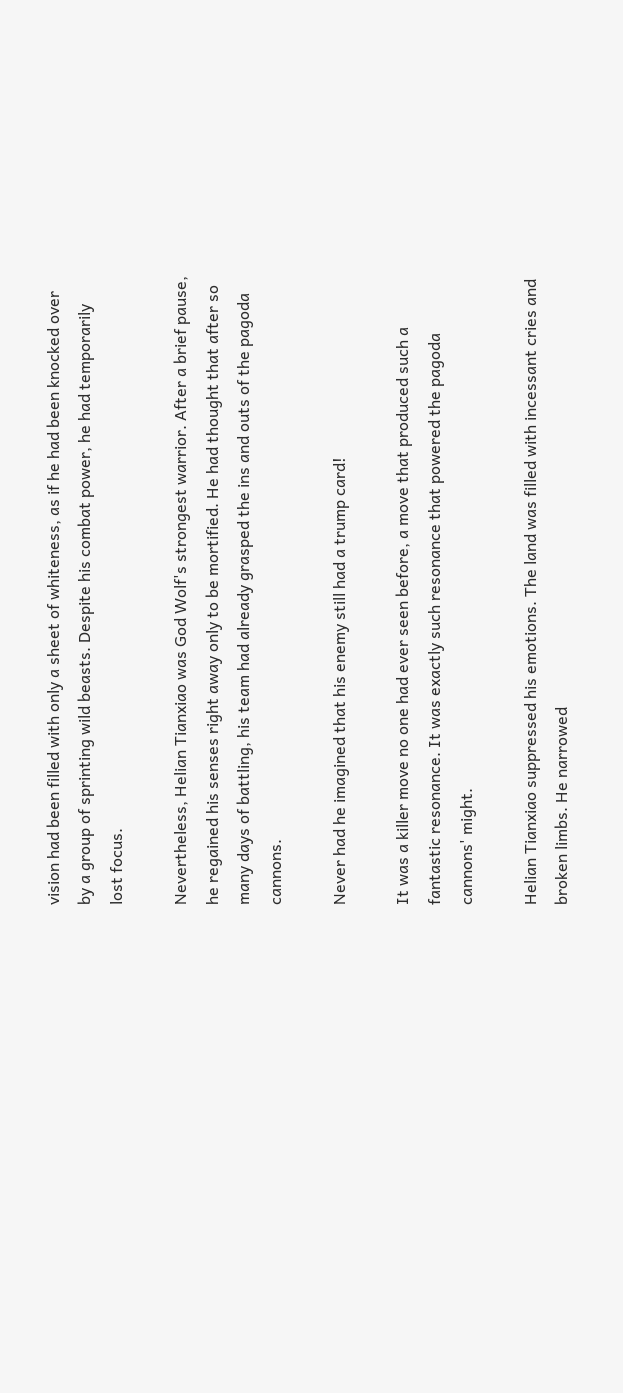vision had been filled with only a sheet of whiteness, as if he had been knocked over by a group of sprinting wild beasts. Despite his combat power, he had temporarily lost focus.

Nevertheless, Helian Tianxiao was God Wolf's strongest warrior. After a brief pause, he regained his senses right away only to be mortified. He had thought that after so many days of battling, his team had already grasped the ins and outs of the pagoda cannons.

Never had he imagined that his enemy still had a trump card!

It was a killer move no one had ever seen before, a move that produced such a fantastic resonance. It was exactly such resonance that powered the pagoda cannons' might.

Helian Tianxiao suppressed his emotions. The land was filled with incessant cries and broken limbs. He narrowed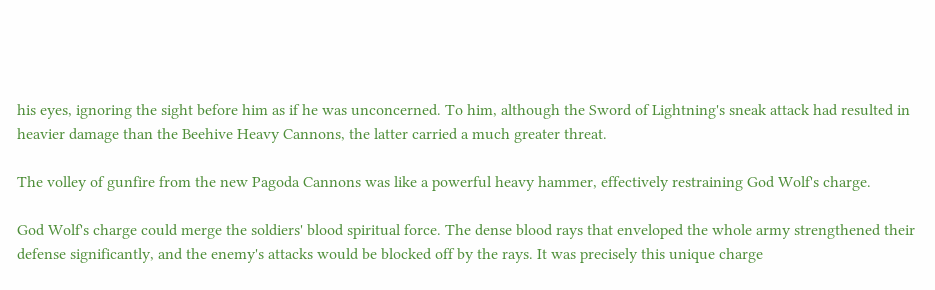his eyes, ignoring the sight before him as if he was unconcerned. To him, although the Sword of Lightning's sneak attack had resulted in heavier damage than the Beehive Heavy Cannons, the latter carried a much greater threat.

The volley of gunfire from the new Pagoda Cannons was like a powerful heavy hammer, effectively restraining God Wolf's charge.

God Wolf's charge could merge the soldiers' blood spiritual force. The dense blood rays that enveloped the whole army strengthened their defense significantly, and the enemy's attacks would be blocked off by the rays. It was precisely this unique charge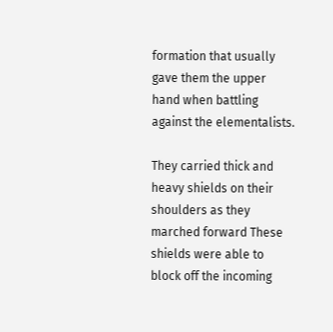formation that usually gave them the upper hand when battling against the elementalists.

They carried thick and heavy shields on their shoulders as they marched forward These shields were able to block off the incoming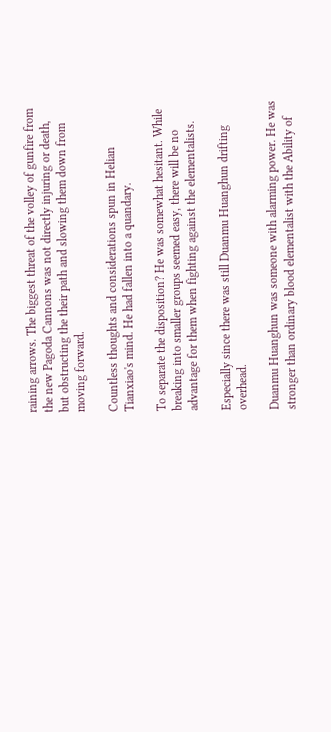raining arrows. The biggest threat of the volley of gunfire from the new Pagoda Cannons was not directly injuring or death, but obstructing the their path and slowing them down from moving forward.

Countless thoughts and considerations spun in Helian Tianxiao's mind. He had fallen into a quandary.

To separate the disposition? He was somewhat hesitant. While breaking into smaller groups seemed easy, there will be no advantage for them when fighting against the elementalists.

Especially since there was still Duanmu Huanghun drifting overhead.

Duanmu Huanghun was someone with alarming power. He was stronger than ordinary blood elementalist with the Ability of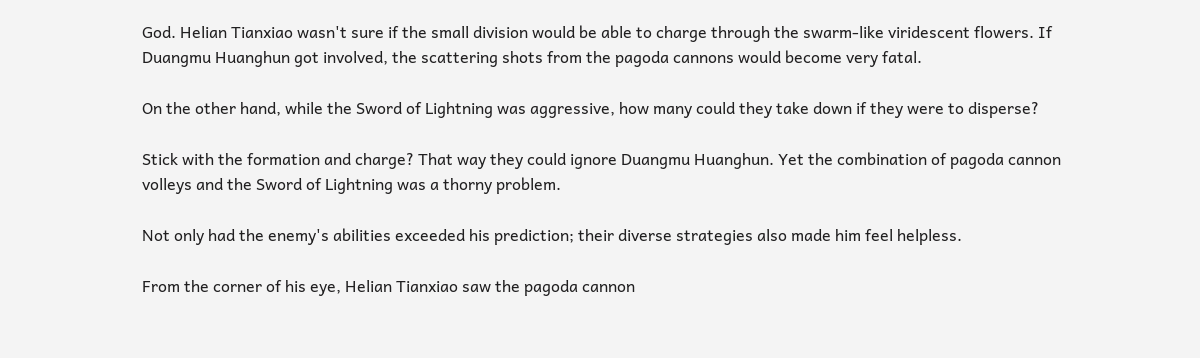God. Helian Tianxiao wasn't sure if the small division would be able to charge through the swarm-like viridescent flowers. If Duangmu Huanghun got involved, the scattering shots from the pagoda cannons would become very fatal.

On the other hand, while the Sword of Lightning was aggressive, how many could they take down if they were to disperse?

Stick with the formation and charge? That way they could ignore Duangmu Huanghun. Yet the combination of pagoda cannon volleys and the Sword of Lightning was a thorny problem.

Not only had the enemy's abilities exceeded his prediction; their diverse strategies also made him feel helpless.

From the corner of his eye, Helian Tianxiao saw the pagoda cannon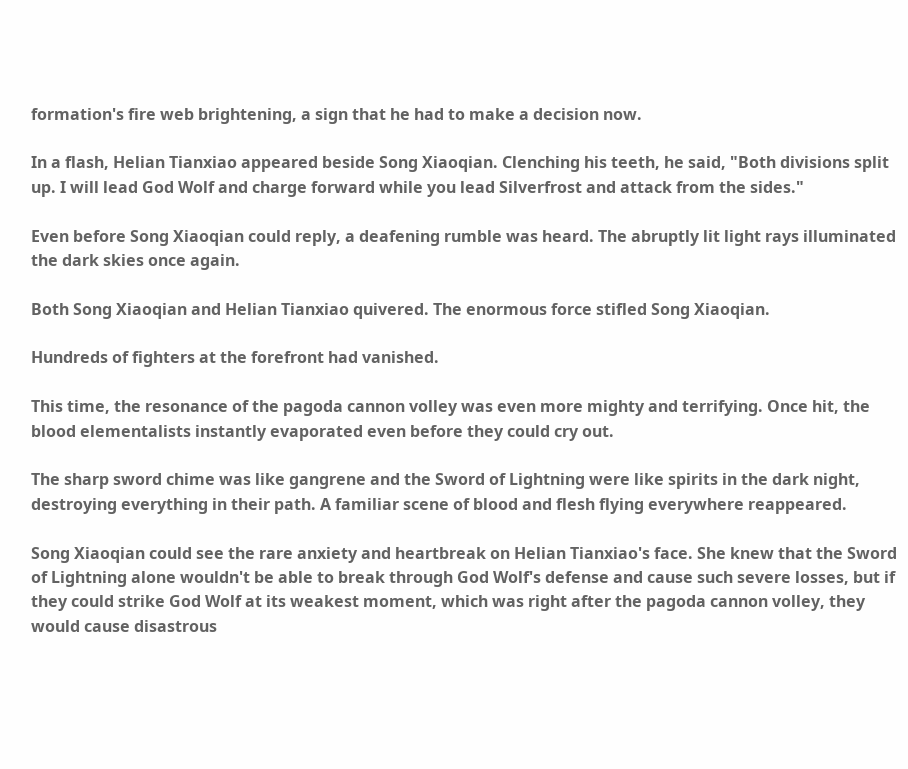formation's fire web brightening, a sign that he had to make a decision now.

In a flash, Helian Tianxiao appeared beside Song Xiaoqian. Clenching his teeth, he said, "Both divisions split up. I will lead God Wolf and charge forward while you lead Silverfrost and attack from the sides."

Even before Song Xiaoqian could reply, a deafening rumble was heard. The abruptly lit light rays illuminated the dark skies once again.

Both Song Xiaoqian and Helian Tianxiao quivered. The enormous force stifled Song Xiaoqian.

Hundreds of fighters at the forefront had vanished.

This time, the resonance of the pagoda cannon volley was even more mighty and terrifying. Once hit, the blood elementalists instantly evaporated even before they could cry out.

The sharp sword chime was like gangrene and the Sword of Lightning were like spirits in the dark night, destroying everything in their path. A familiar scene of blood and flesh flying everywhere reappeared.

Song Xiaoqian could see the rare anxiety and heartbreak on Helian Tianxiao's face. She knew that the Sword of Lightning alone wouldn't be able to break through God Wolf's defense and cause such severe losses, but if they could strike God Wolf at its weakest moment, which was right after the pagoda cannon volley, they would cause disastrous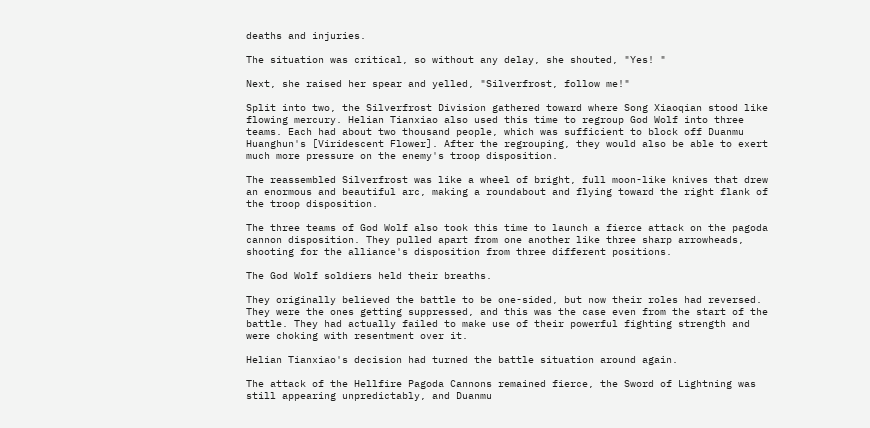deaths and injuries.

The situation was critical, so without any delay, she shouted, "Yes! "

Next, she raised her spear and yelled, "Silverfrost, follow me!"

Split into two, the Silverfrost Division gathered toward where Song Xiaoqian stood like flowing mercury. Helian Tianxiao also used this time to regroup God Wolf into three teams. Each had about two thousand people, which was sufficient to block off Duanmu Huanghun's [Viridescent Flower]. After the regrouping, they would also be able to exert much more pressure on the enemy's troop disposition.

The reassembled Silverfrost was like a wheel of bright, full moon-like knives that drew an enormous and beautiful arc, making a roundabout and flying toward the right flank of the troop disposition.

The three teams of God Wolf also took this time to launch a fierce attack on the pagoda cannon disposition. They pulled apart from one another like three sharp arrowheads, shooting for the alliance's disposition from three different positions.

The God Wolf soldiers held their breaths.

They originally believed the battle to be one-sided, but now their roles had reversed. They were the ones getting suppressed, and this was the case even from the start of the battle. They had actually failed to make use of their powerful fighting strength and were choking with resentment over it.

Helian Tianxiao's decision had turned the battle situation around again.

The attack of the Hellfire Pagoda Cannons remained fierce, the Sword of Lightning was still appearing unpredictably, and Duanmu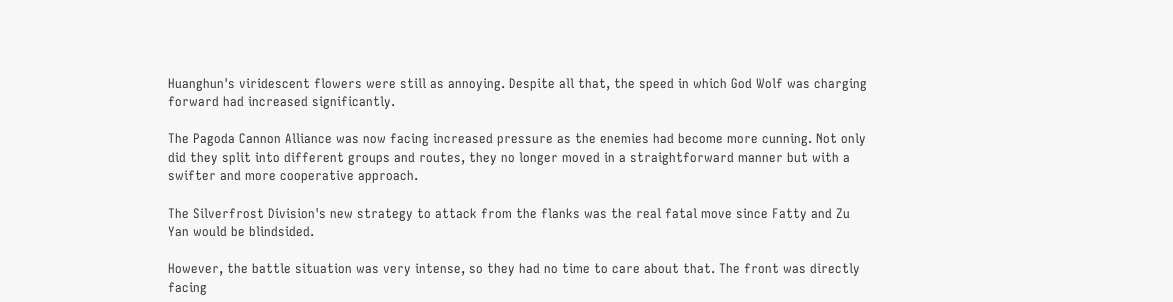Huanghun's viridescent flowers were still as annoying. Despite all that, the speed in which God Wolf was charging forward had increased significantly.

The Pagoda Cannon Alliance was now facing increased pressure as the enemies had become more cunning. Not only did they split into different groups and routes, they no longer moved in a straightforward manner but with a swifter and more cooperative approach.

The Silverfrost Division's new strategy to attack from the flanks was the real fatal move since Fatty and Zu Yan would be blindsided.

However, the battle situation was very intense, so they had no time to care about that. The front was directly facing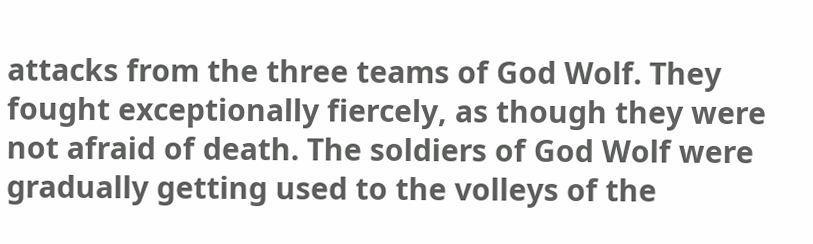attacks from the three teams of God Wolf. They fought exceptionally fiercely, as though they were not afraid of death. The soldiers of God Wolf were gradually getting used to the volleys of the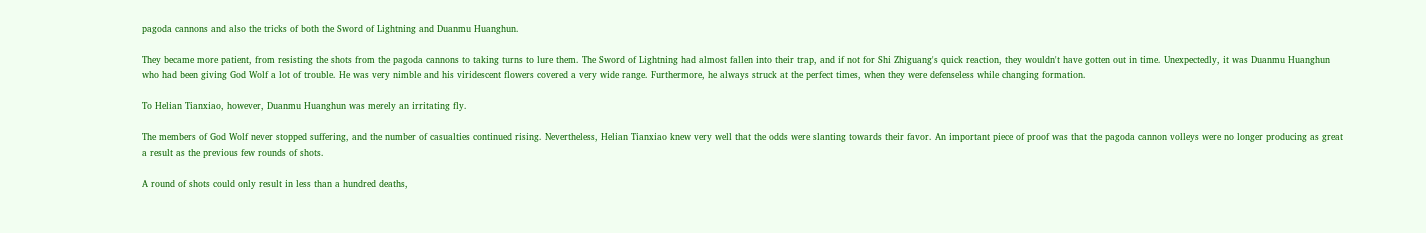pagoda cannons and also the tricks of both the Sword of Lightning and Duanmu Huanghun.

They became more patient, from resisting the shots from the pagoda cannons to taking turns to lure them. The Sword of Lightning had almost fallen into their trap, and if not for Shi Zhiguang's quick reaction, they wouldn't have gotten out in time. Unexpectedly, it was Duanmu Huanghun who had been giving God Wolf a lot of trouble. He was very nimble and his viridescent flowers covered a very wide range. Furthermore, he always struck at the perfect times, when they were defenseless while changing formation.

To Helian Tianxiao, however, Duanmu Huanghun was merely an irritating fly.

The members of God Wolf never stopped suffering, and the number of casualties continued rising. Nevertheless, Helian Tianxiao knew very well that the odds were slanting towards their favor. An important piece of proof was that the pagoda cannon volleys were no longer producing as great a result as the previous few rounds of shots.

A round of shots could only result in less than a hundred deaths,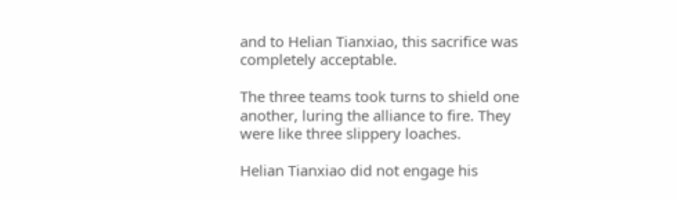and to Helian Tianxiao, this sacrifice was completely acceptable.

The three teams took turns to shield one another, luring the alliance to fire. They were like three slippery loaches.

Helian Tianxiao did not engage his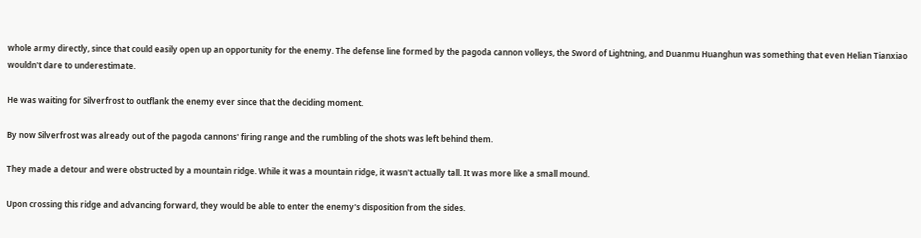whole army directly, since that could easily open up an opportunity for the enemy. The defense line formed by the pagoda cannon volleys, the Sword of Lightning, and Duanmu Huanghun was something that even Helian Tianxiao wouldn't dare to underestimate.

He was waiting for Silverfrost to outflank the enemy ever since that the deciding moment.

By now Silverfrost was already out of the pagoda cannons' firing range and the rumbling of the shots was left behind them.

They made a detour and were obstructed by a mountain ridge. While it was a mountain ridge, it wasn't actually tall. It was more like a small mound.

Upon crossing this ridge and advancing forward, they would be able to enter the enemy's disposition from the sides.